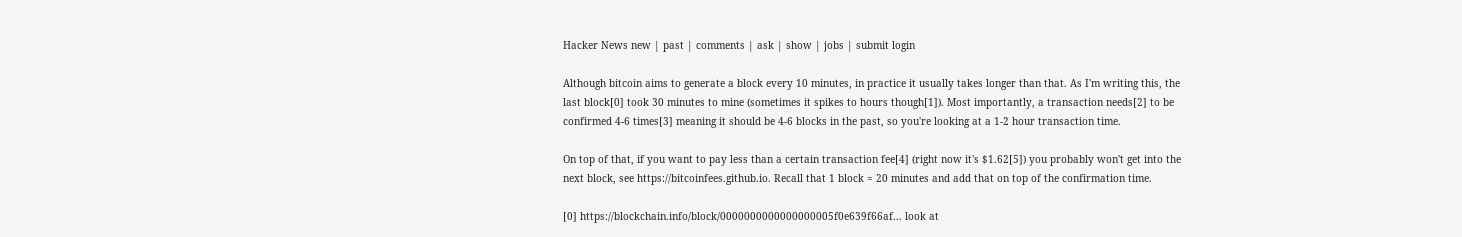Hacker News new | past | comments | ask | show | jobs | submit login

Although bitcoin aims to generate a block every 10 minutes, in practice it usually takes longer than that. As I'm writing this, the last block[0] took 30 minutes to mine (sometimes it spikes to hours though[1]). Most importantly, a transaction needs[2] to be confirmed 4-6 times[3] meaning it should be 4-6 blocks in the past, so you're looking at a 1-2 hour transaction time.

On top of that, if you want to pay less than a certain transaction fee[4] (right now it's $1.62[5]) you probably won't get into the next block, see https://bitcoinfees.github.io. Recall that 1 block = 20 minutes and add that on top of the confirmation time.

[0] https://blockchain.info/block/0000000000000000005f0e639f66af... look at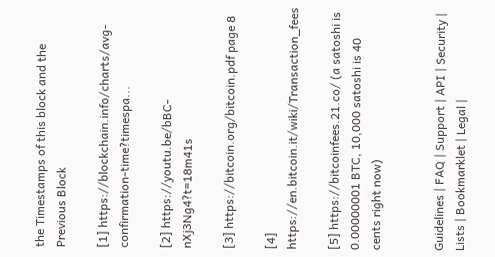the Timestamps of this block and the Previous Block

[1] https://blockchain.info/charts/avg-confirmation-time?timespa...

[2] https://youtu.be/bBC-nXj3Ng4?t=18m41s

[3] https://bitcoin.org/bitcoin.pdf page 8

[4] https://en.bitcoin.it/wiki/Transaction_fees

[5] https://bitcoinfees.21.co/ (a satoshi is 0.00000001 BTC, 10,000 satoshi is 40 cents right now)


Guidelines | FAQ | Support | API | Security | Lists | Bookmarklet | Legal |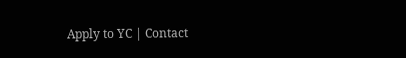Apply to YC | Contact